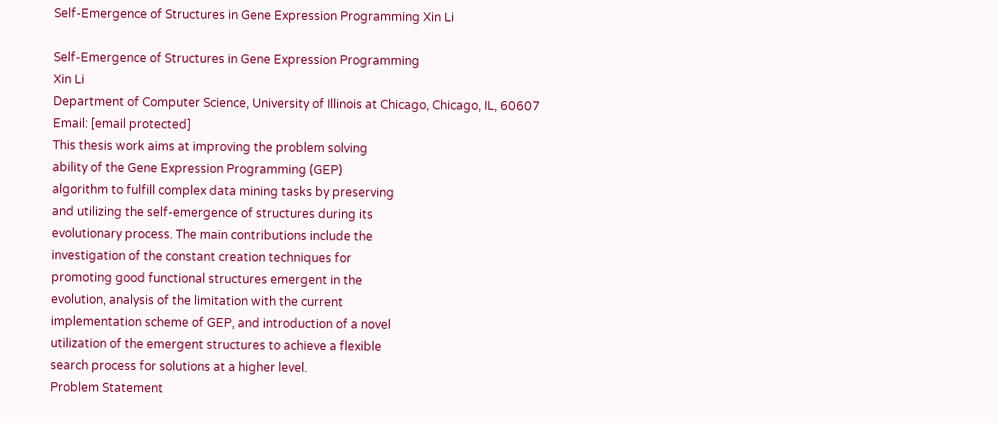Self-Emergence of Structures in Gene Expression Programming Xin Li

Self-Emergence of Structures in Gene Expression Programming
Xin Li
Department of Computer Science, University of Illinois at Chicago, Chicago, IL, 60607
Email: [email protected]
This thesis work aims at improving the problem solving
ability of the Gene Expression Programming (GEP)
algorithm to fulfill complex data mining tasks by preserving
and utilizing the self-emergence of structures during its
evolutionary process. The main contributions include the
investigation of the constant creation techniques for
promoting good functional structures emergent in the
evolution, analysis of the limitation with the current
implementation scheme of GEP, and introduction of a novel
utilization of the emergent structures to achieve a flexible
search process for solutions at a higher level.
Problem Statement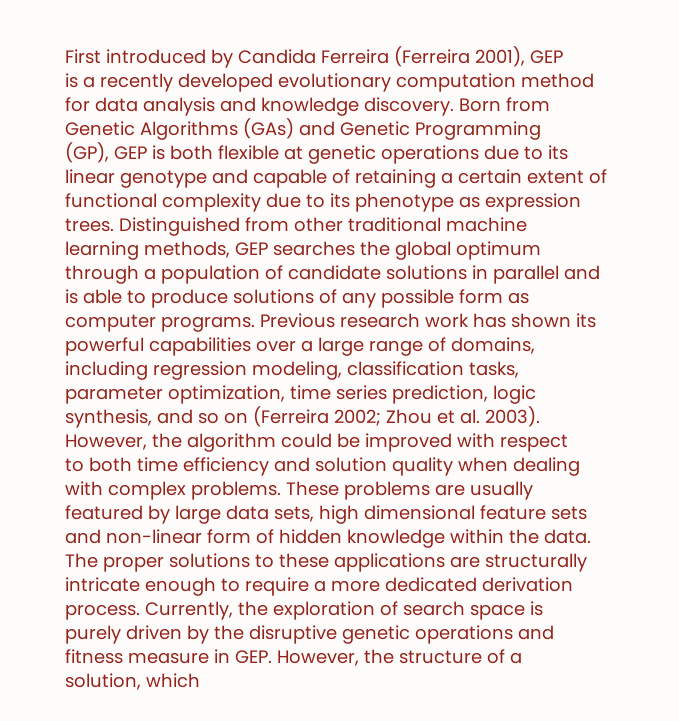First introduced by Candida Ferreira (Ferreira 2001), GEP
is a recently developed evolutionary computation method
for data analysis and knowledge discovery. Born from
Genetic Algorithms (GAs) and Genetic Programming
(GP), GEP is both flexible at genetic operations due to its
linear genotype and capable of retaining a certain extent of
functional complexity due to its phenotype as expression
trees. Distinguished from other traditional machine
learning methods, GEP searches the global optimum
through a population of candidate solutions in parallel and
is able to produce solutions of any possible form as
computer programs. Previous research work has shown its
powerful capabilities over a large range of domains,
including regression modeling, classification tasks,
parameter optimization, time series prediction, logic
synthesis, and so on (Ferreira 2002; Zhou et al. 2003).
However, the algorithm could be improved with respect
to both time efficiency and solution quality when dealing
with complex problems. These problems are usually
featured by large data sets, high dimensional feature sets
and non-linear form of hidden knowledge within the data.
The proper solutions to these applications are structurally
intricate enough to require a more dedicated derivation
process. Currently, the exploration of search space is
purely driven by the disruptive genetic operations and
fitness measure in GEP. However, the structure of a
solution, which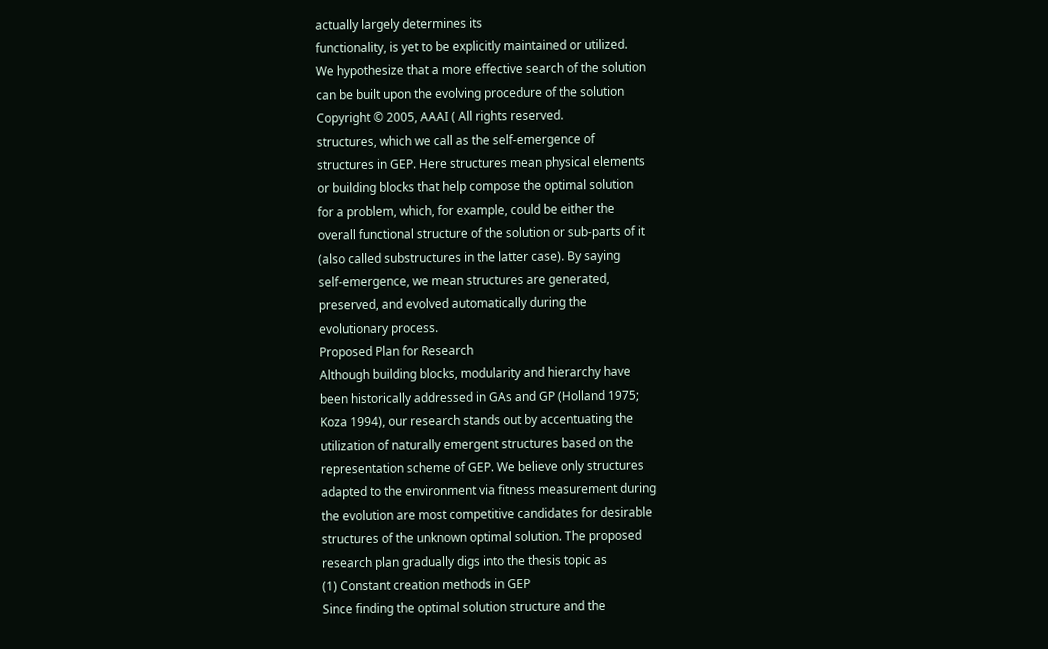actually largely determines its
functionality, is yet to be explicitly maintained or utilized.
We hypothesize that a more effective search of the solution
can be built upon the evolving procedure of the solution
Copyright © 2005, AAAI ( All rights reserved.
structures, which we call as the self-emergence of
structures in GEP. Here structures mean physical elements
or building blocks that help compose the optimal solution
for a problem, which, for example, could be either the
overall functional structure of the solution or sub-parts of it
(also called substructures in the latter case). By saying
self-emergence, we mean structures are generated,
preserved, and evolved automatically during the
evolutionary process.
Proposed Plan for Research
Although building blocks, modularity and hierarchy have
been historically addressed in GAs and GP (Holland 1975;
Koza 1994), our research stands out by accentuating the
utilization of naturally emergent structures based on the
representation scheme of GEP. We believe only structures
adapted to the environment via fitness measurement during
the evolution are most competitive candidates for desirable
structures of the unknown optimal solution. The proposed
research plan gradually digs into the thesis topic as
(1) Constant creation methods in GEP
Since finding the optimal solution structure and the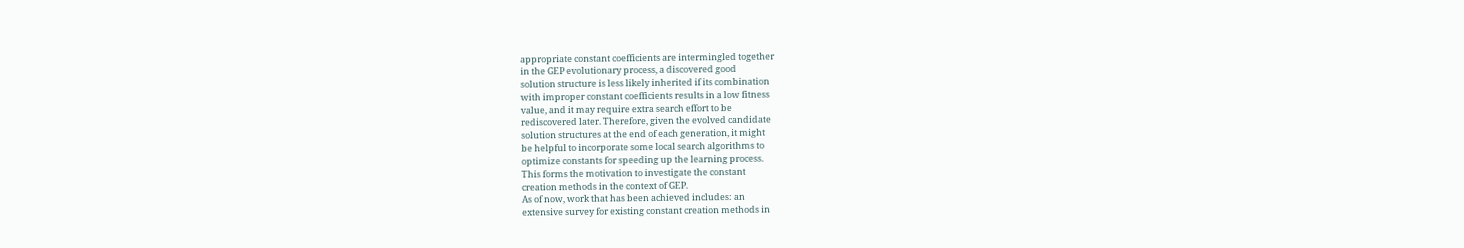appropriate constant coefficients are intermingled together
in the GEP evolutionary process, a discovered good
solution structure is less likely inherited if its combination
with improper constant coefficients results in a low fitness
value, and it may require extra search effort to be
rediscovered later. Therefore, given the evolved candidate
solution structures at the end of each generation, it might
be helpful to incorporate some local search algorithms to
optimize constants for speeding up the learning process.
This forms the motivation to investigate the constant
creation methods in the context of GEP.
As of now, work that has been achieved includes: an
extensive survey for existing constant creation methods in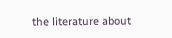the literature about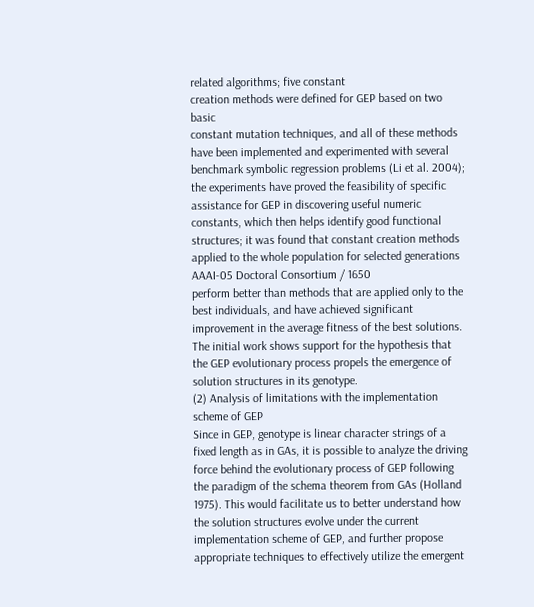related algorithms; five constant
creation methods were defined for GEP based on two basic
constant mutation techniques, and all of these methods
have been implemented and experimented with several
benchmark symbolic regression problems (Li et al. 2004);
the experiments have proved the feasibility of specific
assistance for GEP in discovering useful numeric
constants, which then helps identify good functional
structures; it was found that constant creation methods
applied to the whole population for selected generations
AAAI-05 Doctoral Consortium / 1650
perform better than methods that are applied only to the
best individuals, and have achieved significant
improvement in the average fitness of the best solutions.
The initial work shows support for the hypothesis that
the GEP evolutionary process propels the emergence of
solution structures in its genotype.
(2) Analysis of limitations with the implementation
scheme of GEP
Since in GEP, genotype is linear character strings of a
fixed length as in GAs, it is possible to analyze the driving
force behind the evolutionary process of GEP following
the paradigm of the schema theorem from GAs (Holland
1975). This would facilitate us to better understand how
the solution structures evolve under the current
implementation scheme of GEP, and further propose
appropriate techniques to effectively utilize the emergent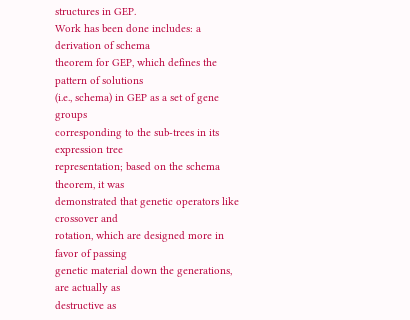structures in GEP.
Work has been done includes: a derivation of schema
theorem for GEP, which defines the pattern of solutions
(i.e., schema) in GEP as a set of gene groups
corresponding to the sub-trees in its expression tree
representation; based on the schema theorem, it was
demonstrated that genetic operators like crossover and
rotation, which are designed more in favor of passing
genetic material down the generations, are actually as
destructive as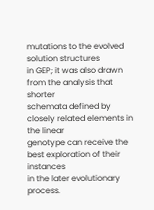mutations to the evolved solution structures
in GEP; it was also drawn from the analysis that shorter
schemata defined by closely related elements in the linear
genotype can receive the best exploration of their instances
in the later evolutionary process.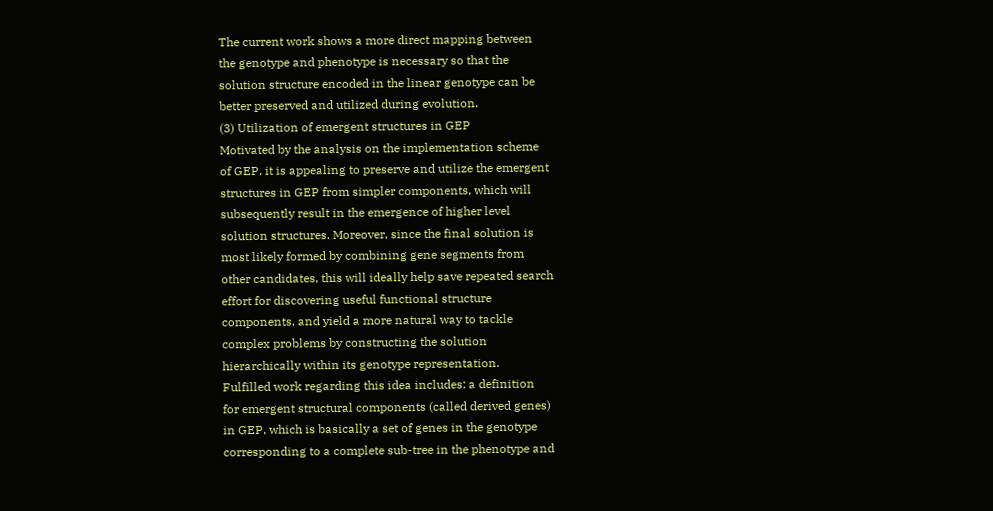The current work shows a more direct mapping between
the genotype and phenotype is necessary so that the
solution structure encoded in the linear genotype can be
better preserved and utilized during evolution.
(3) Utilization of emergent structures in GEP
Motivated by the analysis on the implementation scheme
of GEP, it is appealing to preserve and utilize the emergent
structures in GEP from simpler components, which will
subsequently result in the emergence of higher level
solution structures. Moreover, since the final solution is
most likely formed by combining gene segments from
other candidates, this will ideally help save repeated search
effort for discovering useful functional structure
components, and yield a more natural way to tackle
complex problems by constructing the solution
hierarchically within its genotype representation.
Fulfilled work regarding this idea includes: a definition
for emergent structural components (called derived genes)
in GEP, which is basically a set of genes in the genotype
corresponding to a complete sub-tree in the phenotype and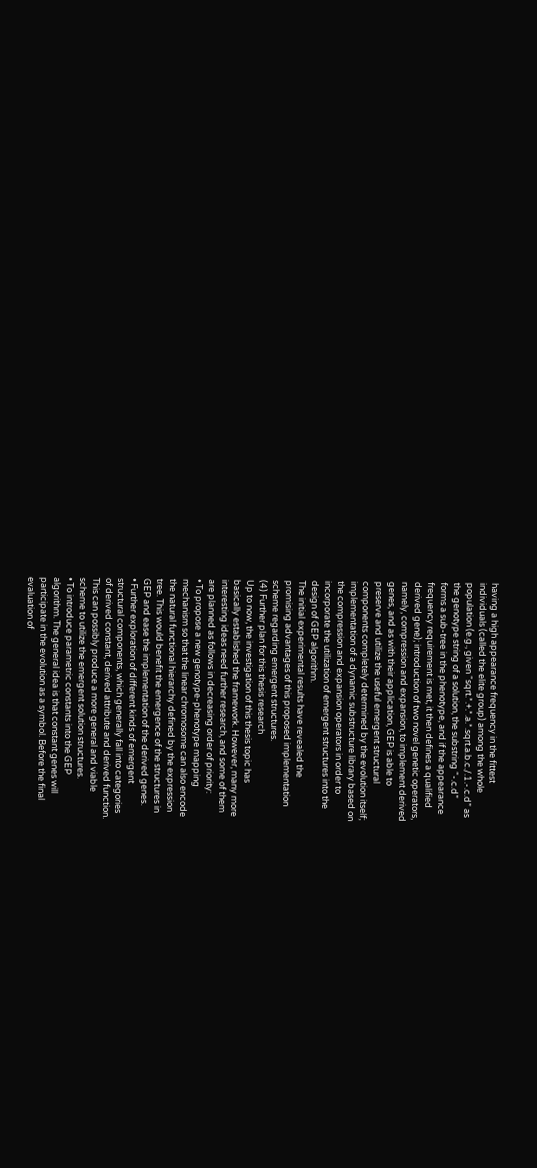having a high appearance frequency in the fittest
individuals (called the elite group) among the whole
population (e.g., given “sqrt.*.+.*.a.*.sqrt.a.b.c./.1.-.c.d” as
the genotype string of a solution, the substring “-.c.d”
forms a sub-tree in the phenotype, and if the appearance
frequency requirement is met, it then defines a qualified
derived gene); introduction of two novel genetic operators,
namely, compression and expansion, to implement derived
genes, and as with their application, GEP is able to
preserve and utilize the useful emergent structural
components completely determined by the evolution itself;
implementation of a dynamic substructure library based on
the compression and expansion operators in order to
incorporate the utilization of emergent structures into the
design of GEP algorithm.
The initial experimental results have revealed the
promising advantages of this proposed implementation
scheme regarding emergent structures.
(4) Further plan for this thesis research
Up to now, the investigation of this thesis topic has
basically established the framework. However, many more
interesting ideas need further research, and some of them
are planned as follows in decreasing order of priority:
• To propose a new genotype-phenotype mapping
mechanism so that the linear chromosome can also encode
the natural functional hierarchy defined by the expression
tree. This would benefit the emergence of the structures in
GEP and ease the implementation of the derived genes.
• Further exploration of different kinds of emergent
structural components, which generally fall into categories
of derived constant, derived attribute and derived function.
This can possibly produce a more general and viable
scheme to utilize the emergent solution structures.
• To introduce parametric constants into the GEP
algorithm. The general idea is that constant genes will
participate in the evolution as a symbol. Before the final
evaluation of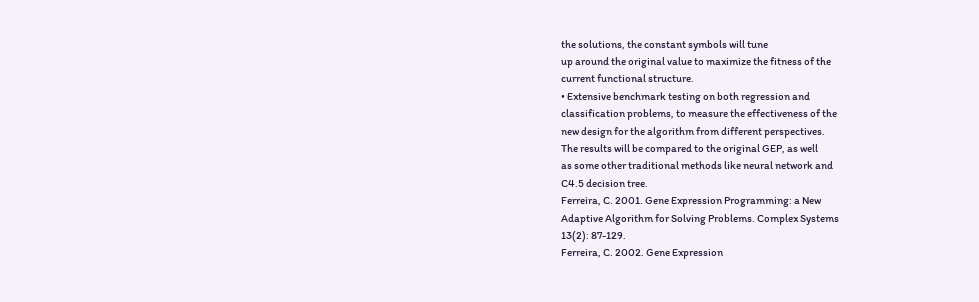the solutions, the constant symbols will tune
up around the original value to maximize the fitness of the
current functional structure.
• Extensive benchmark testing on both regression and
classification problems, to measure the effectiveness of the
new design for the algorithm from different perspectives.
The results will be compared to the original GEP, as well
as some other traditional methods like neural network and
C4.5 decision tree.
Ferreira, C. 2001. Gene Expression Programming: a New
Adaptive Algorithm for Solving Problems. Complex Systems
13(2): 87-129.
Ferreira, C. 2002. Gene Expression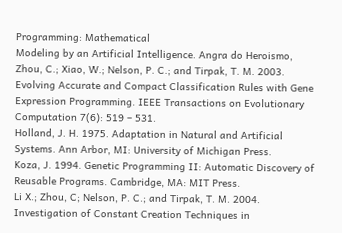Programming: Mathematical
Modeling by an Artificial Intelligence. Angra do Heroismo,
Zhou, C.; Xiao, W.; Nelson, P. C.; and Tirpak, T. M. 2003.
Evolving Accurate and Compact Classification Rules with Gene
Expression Programming. IEEE Transactions on Evolutionary
Computation 7(6): 519 – 531.
Holland, J. H. 1975. Adaptation in Natural and Artificial
Systems. Ann Arbor, MI: University of Michigan Press.
Koza, J. 1994. Genetic Programming II: Automatic Discovery of
Reusable Programs. Cambridge, MA: MIT Press.
Li X.; Zhou, C; Nelson, P. C.; and Tirpak, T. M. 2004.
Investigation of Constant Creation Techniques in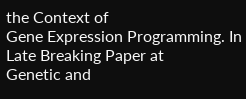the Context of
Gene Expression Programming. In Late Breaking Paper at
Genetic and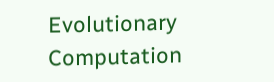Evolutionary Computation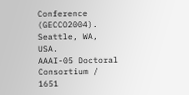Conference (GECCO2004). Seattle, WA, USA.
AAAI-05 Doctoral Consortium / 1651